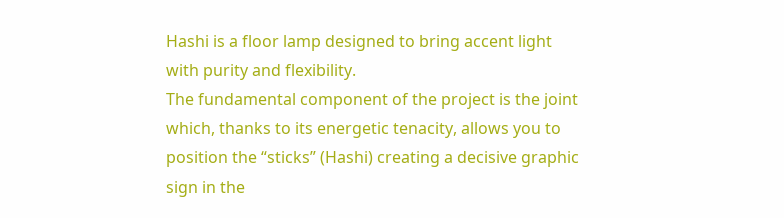Hashi is a floor lamp designed to bring accent light with purity and flexibility.
The fundamental component of the project is the joint which, thanks to its energetic tenacity, allows you to position the “sticks” (Hashi) creating a decisive graphic sign in the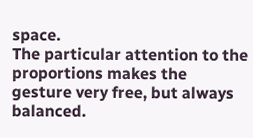space.
The particular attention to the proportions makes the gesture very free, but always balanced.